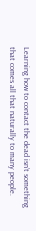Learning how to contact the dead isn’t something that comes all that naturally to many people.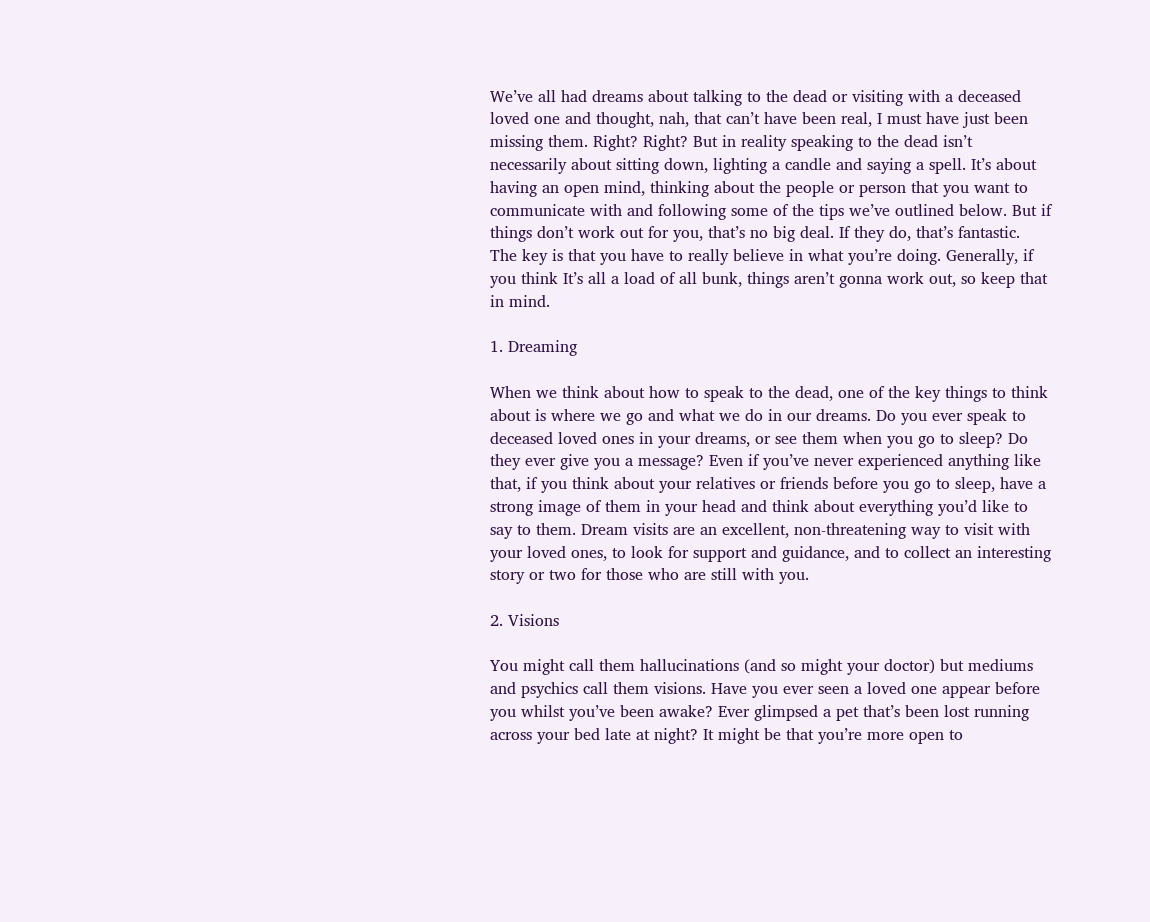We’ve all had dreams about talking to the dead or visiting with a deceased loved one and thought, nah, that can’t have been real, I must have just been missing them. Right? Right? But in reality speaking to the dead isn’t necessarily about sitting down, lighting a candle and saying a spell. It’s about having an open mind, thinking about the people or person that you want to communicate with and following some of the tips we’ve outlined below. But if things don’t work out for you, that’s no big deal. If they do, that’s fantastic. The key is that you have to really believe in what you’re doing. Generally, if you think It’s all a load of all bunk, things aren’t gonna work out, so keep that in mind.

1. Dreaming

When we think about how to speak to the dead, one of the key things to think about is where we go and what we do in our dreams. Do you ever speak to deceased loved ones in your dreams, or see them when you go to sleep? Do they ever give you a message? Even if you’ve never experienced anything like that, if you think about your relatives or friends before you go to sleep, have a strong image of them in your head and think about everything you’d like to say to them. Dream visits are an excellent, non-threatening way to visit with your loved ones, to look for support and guidance, and to collect an interesting story or two for those who are still with you.

2. Visions

You might call them hallucinations (and so might your doctor) but mediums and psychics call them visions. Have you ever seen a loved one appear before you whilst you’ve been awake? Ever glimpsed a pet that’s been lost running across your bed late at night? It might be that you’re more open to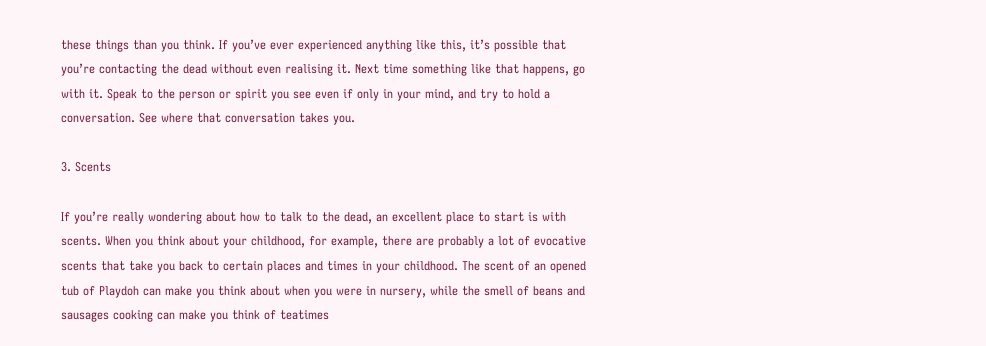these things than you think. If you’ve ever experienced anything like this, it’s possible that you’re contacting the dead without even realising it. Next time something like that happens, go with it. Speak to the person or spirit you see even if only in your mind, and try to hold a conversation. See where that conversation takes you.

3. Scents

If you’re really wondering about how to talk to the dead, an excellent place to start is with scents. When you think about your childhood, for example, there are probably a lot of evocative scents that take you back to certain places and times in your childhood. The scent of an opened tub of Playdoh can make you think about when you were in nursery, while the smell of beans and sausages cooking can make you think of teatimes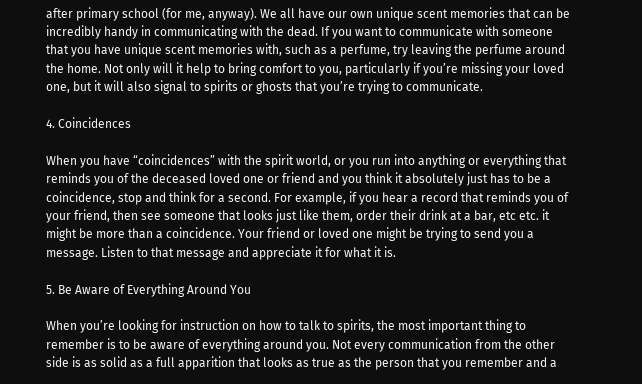after primary school (for me, anyway). We all have our own unique scent memories that can be incredibly handy in communicating with the dead. If you want to communicate with someone that you have unique scent memories with, such as a perfume, try leaving the perfume around the home. Not only will it help to bring comfort to you, particularly if you’re missing your loved one, but it will also signal to spirits or ghosts that you’re trying to communicate.

4. Coincidences

When you have “coincidences” with the spirit world, or you run into anything or everything that reminds you of the deceased loved one or friend and you think it absolutely just has to be a coincidence, stop and think for a second. For example, if you hear a record that reminds you of your friend, then see someone that looks just like them, order their drink at a bar, etc etc. it might be more than a coincidence. Your friend or loved one might be trying to send you a message. Listen to that message and appreciate it for what it is.

5. Be Aware of Everything Around You

When you’re looking for instruction on how to talk to spirits, the most important thing to remember is to be aware of everything around you. Not every communication from the other side is as solid as a full apparition that looks as true as the person that you remember and a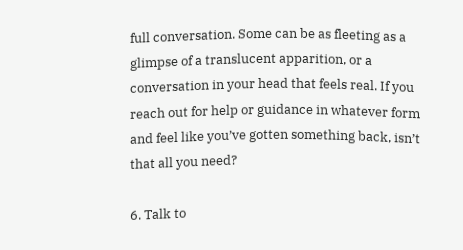full conversation. Some can be as fleeting as a glimpse of a translucent apparition, or a conversation in your head that feels real. If you reach out for help or guidance in whatever form and feel like you’ve gotten something back, isn’t that all you need?

6. Talk to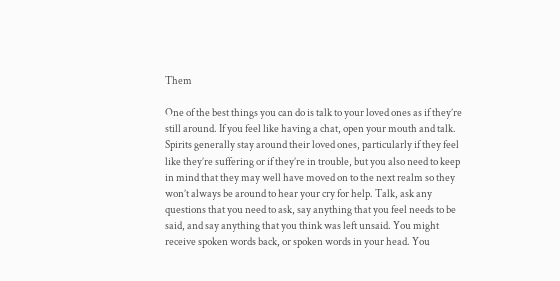Them

One of the best things you can do is talk to your loved ones as if they’re still around. If you feel like having a chat, open your mouth and talk. Spirits generally stay around their loved ones, particularly if they feel like they’re suffering or if they’re in trouble, but you also need to keep in mind that they may well have moved on to the next realm so they won’t always be around to hear your cry for help. Talk, ask any questions that you need to ask, say anything that you feel needs to be said, and say anything that you think was left unsaid. You might receive spoken words back, or spoken words in your head. You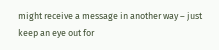might receive a message in another way – just keep an eye out for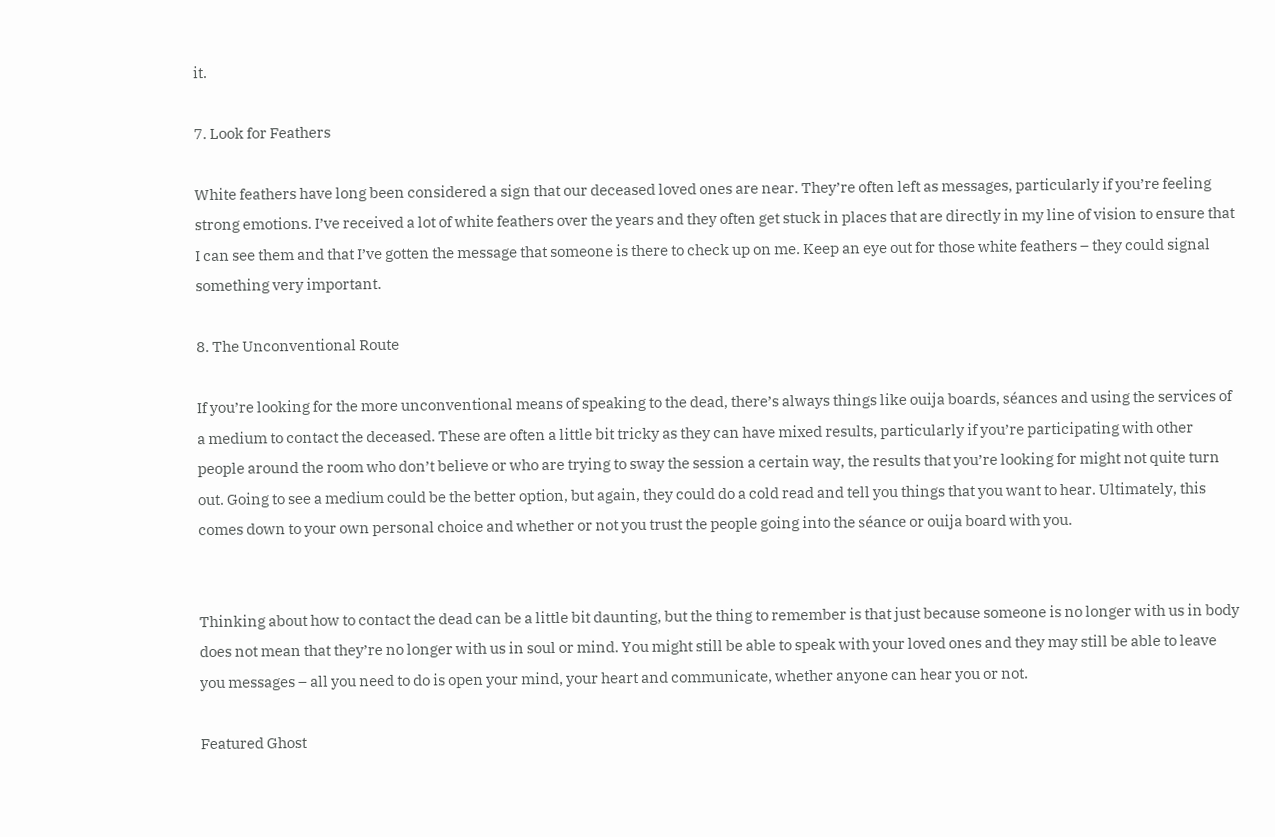it.

7. Look for Feathers

White feathers have long been considered a sign that our deceased loved ones are near. They’re often left as messages, particularly if you’re feeling strong emotions. I’ve received a lot of white feathers over the years and they often get stuck in places that are directly in my line of vision to ensure that I can see them and that I’ve gotten the message that someone is there to check up on me. Keep an eye out for those white feathers – they could signal something very important.

8. The Unconventional Route

If you’re looking for the more unconventional means of speaking to the dead, there’s always things like ouija boards, séances and using the services of a medium to contact the deceased. These are often a little bit tricky as they can have mixed results, particularly if you’re participating with other people around the room who don’t believe or who are trying to sway the session a certain way, the results that you’re looking for might not quite turn out. Going to see a medium could be the better option, but again, they could do a cold read and tell you things that you want to hear. Ultimately, this comes down to your own personal choice and whether or not you trust the people going into the séance or ouija board with you.


Thinking about how to contact the dead can be a little bit daunting, but the thing to remember is that just because someone is no longer with us in body does not mean that they’re no longer with us in soul or mind. You might still be able to speak with your loved ones and they may still be able to leave you messages – all you need to do is open your mind, your heart and communicate, whether anyone can hear you or not.

Featured Ghost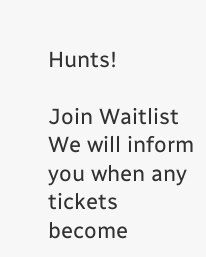Hunts!

Join Waitlist We will inform you when any tickets become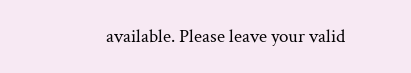available. Please leave your valid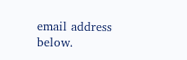email address below.